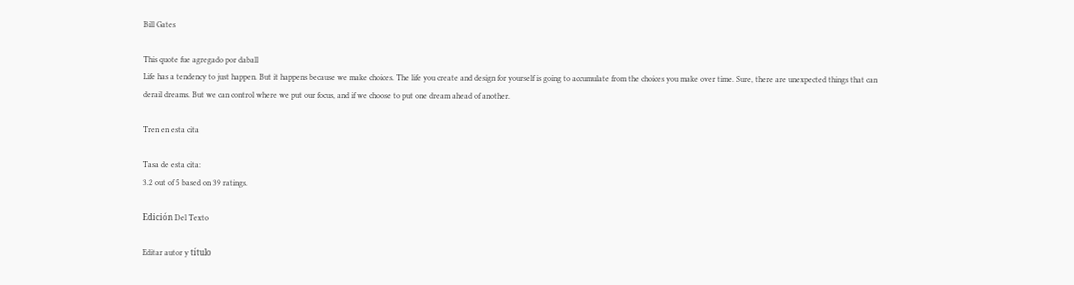Bill Gates

This quote fue agregado por daball
Life has a tendency to just happen. But it happens because we make choices. The life you create and design for yourself is going to accumulate from the choices you make over time. Sure, there are unexpected things that can derail dreams. But we can control where we put our focus, and if we choose to put one dream ahead of another.

Tren en esta cita

Tasa de esta cita:
3.2 out of 5 based on 39 ratings.

Edición Del Texto

Editar autor y título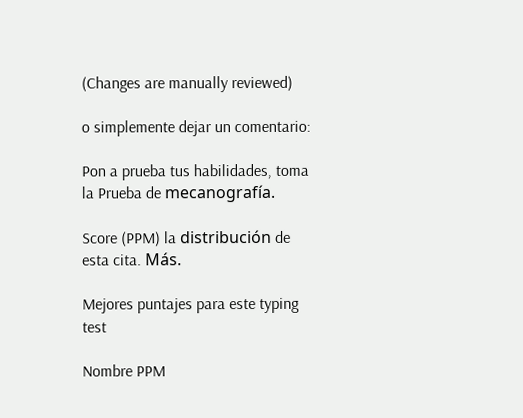(Changes are manually reviewed)

o simplemente dejar un comentario:

Pon a prueba tus habilidades, toma la Prueba de mecanografía.

Score (PPM) la distribución de esta cita. Más.

Mejores puntajes para este typing test

Nombre PPM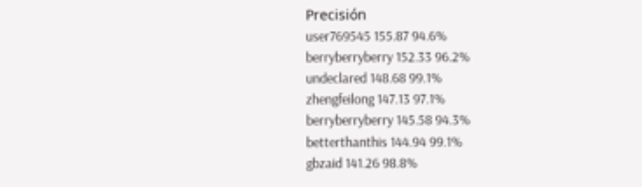Precisión
user769545 155.87 94.6%
berryberryberry 152.33 96.2%
undeclared 148.68 99.1%
zhengfeilong 147.13 97.1%
berryberryberry 145.58 94.3%
betterthanthis 144.94 99.1%
gbzaid 141.26 98.8%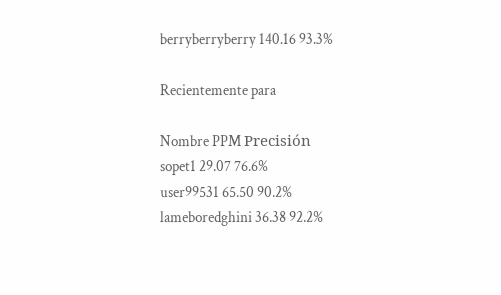berryberryberry 140.16 93.3%

Recientemente para

Nombre PPM Precisión
sopet1 29.07 76.6%
user99531 65.50 90.2%
lameboredghini 36.38 92.2%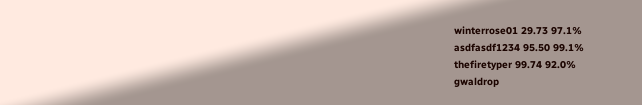winterrose01 29.73 97.1%
asdfasdf1234 95.50 99.1%
thefiretyper 99.74 92.0%
gwaldrop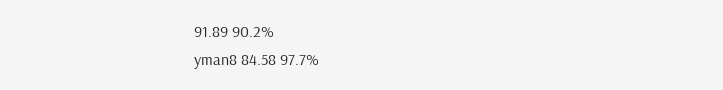91.89 90.2%
yman8 84.58 97.7%